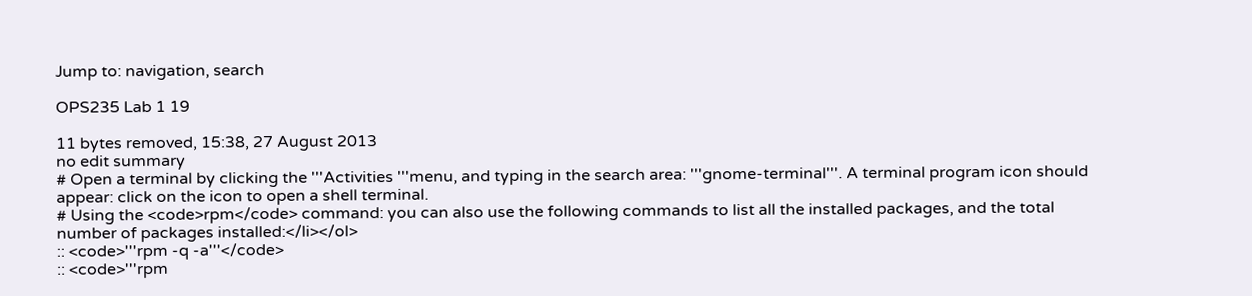Jump to: navigation, search

OPS235 Lab 1 19

11 bytes removed, 15:38, 27 August 2013
no edit summary
# Open a terminal by clicking the '''Activities '''menu, and typing in the search area: '''gnome-terminal'''. A terminal program icon should appear: click on the icon to open a shell terminal.
# Using the <code>rpm</code> command: you can also use the following commands to list all the installed packages, and the total number of packages installed:</li></ol>
:: <code>'''rpm -q -a'''</code>
:: <code>'''rpm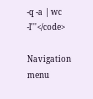-q -a | wc -l'''</code>

Navigation menu